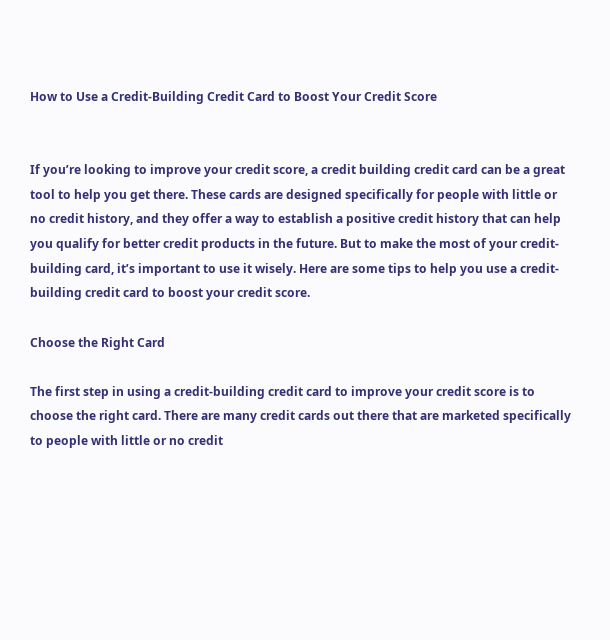How to Use a Credit-Building Credit Card to Boost Your Credit Score


If you’re looking to improve your credit score, a credit building credit card can be a great tool to help you get there. These cards are designed specifically for people with little or no credit history, and they offer a way to establish a positive credit history that can help you qualify for better credit products in the future. But to make the most of your credit-building card, it’s important to use it wisely. Here are some tips to help you use a credit-building credit card to boost your credit score.

Choose the Right Card

The first step in using a credit-building credit card to improve your credit score is to choose the right card. There are many credit cards out there that are marketed specifically to people with little or no credit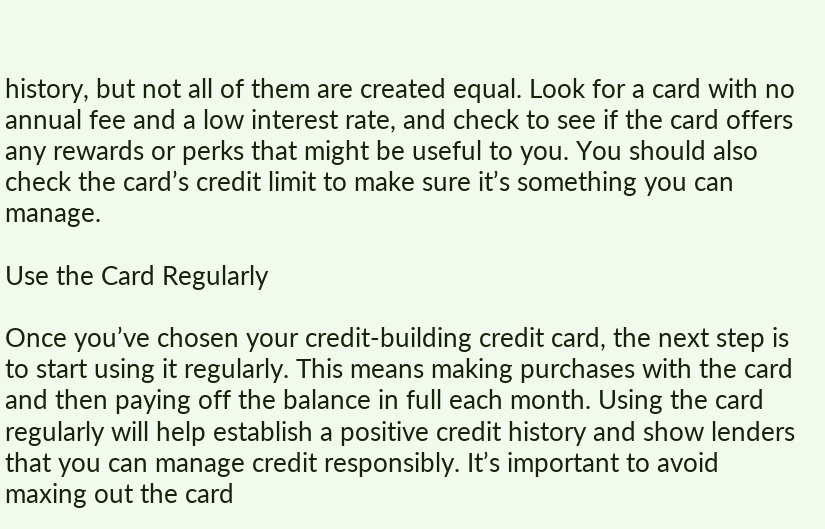history, but not all of them are created equal. Look for a card with no annual fee and a low interest rate, and check to see if the card offers any rewards or perks that might be useful to you. You should also check the card’s credit limit to make sure it’s something you can manage.

Use the Card Regularly

Once you’ve chosen your credit-building credit card, the next step is to start using it regularly. This means making purchases with the card and then paying off the balance in full each month. Using the card regularly will help establish a positive credit history and show lenders that you can manage credit responsibly. It’s important to avoid maxing out the card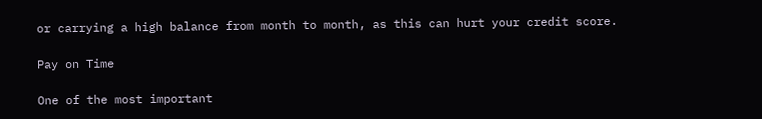or carrying a high balance from month to month, as this can hurt your credit score.

Pay on Time

One of the most important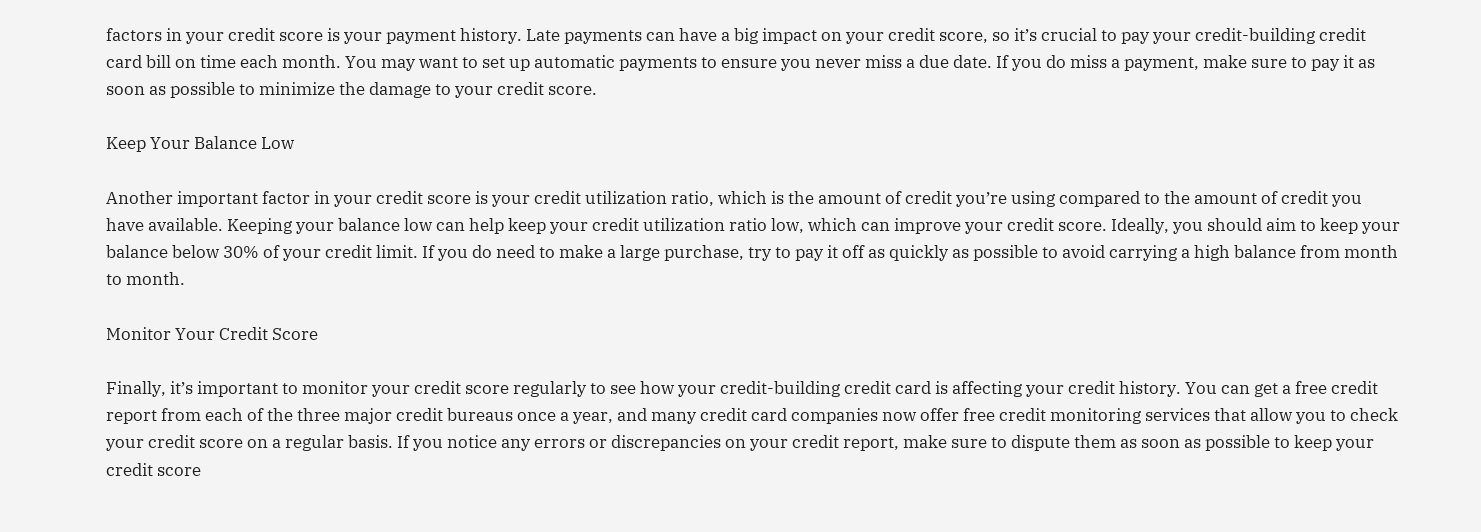factors in your credit score is your payment history. Late payments can have a big impact on your credit score, so it’s crucial to pay your credit-building credit card bill on time each month. You may want to set up automatic payments to ensure you never miss a due date. If you do miss a payment, make sure to pay it as soon as possible to minimize the damage to your credit score.

Keep Your Balance Low

Another important factor in your credit score is your credit utilization ratio, which is the amount of credit you’re using compared to the amount of credit you have available. Keeping your balance low can help keep your credit utilization ratio low, which can improve your credit score. Ideally, you should aim to keep your balance below 30% of your credit limit. If you do need to make a large purchase, try to pay it off as quickly as possible to avoid carrying a high balance from month to month.

Monitor Your Credit Score

Finally, it’s important to monitor your credit score regularly to see how your credit-building credit card is affecting your credit history. You can get a free credit report from each of the three major credit bureaus once a year, and many credit card companies now offer free credit monitoring services that allow you to check your credit score on a regular basis. If you notice any errors or discrepancies on your credit report, make sure to dispute them as soon as possible to keep your credit score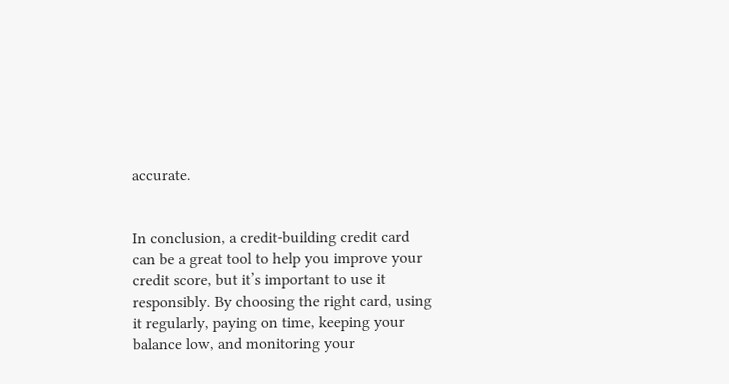accurate.


In conclusion, a credit-building credit card can be a great tool to help you improve your credit score, but it’s important to use it responsibly. By choosing the right card, using it regularly, paying on time, keeping your balance low, and monitoring your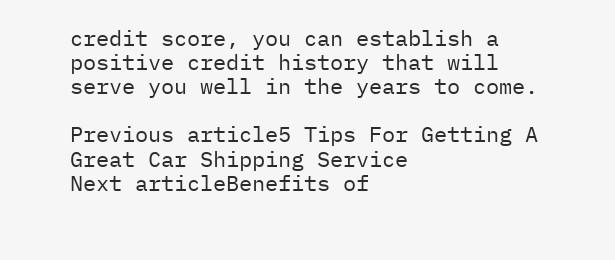credit score, you can establish a positive credit history that will serve you well in the years to come.

Previous article5 Tips For Getting A Great Car Shipping Service
Next articleBenefits of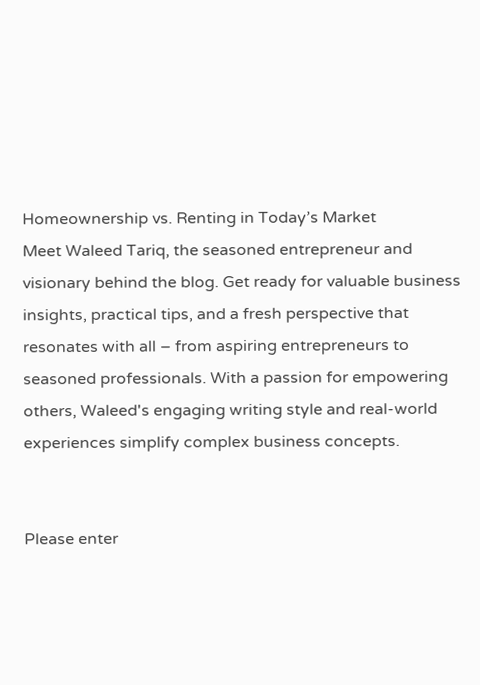Homeownership vs. Renting in Today’s Market
Meet Waleed Tariq, the seasoned entrepreneur and visionary behind the blog. Get ready for valuable business insights, practical tips, and a fresh perspective that resonates with all – from aspiring entrepreneurs to seasoned professionals. With a passion for empowering others, Waleed's engaging writing style and real-world experiences simplify complex business concepts.


Please enter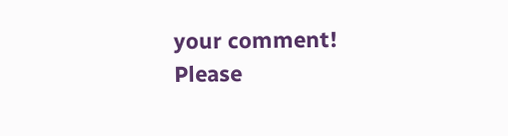your comment!
Please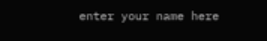enter your name here